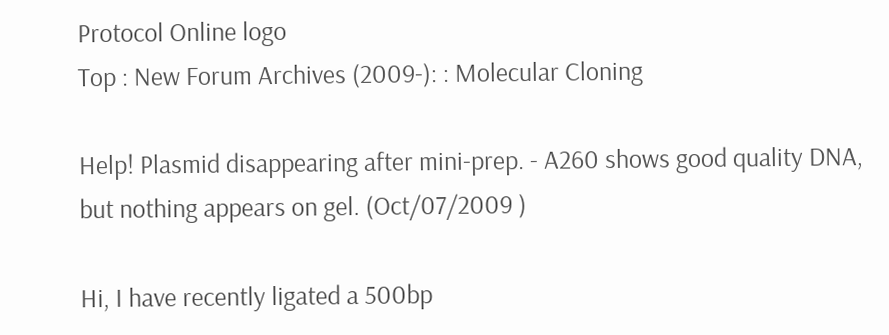Protocol Online logo
Top : New Forum Archives (2009-): : Molecular Cloning

Help! Plasmid disappearing after mini-prep. - A260 shows good quality DNA, but nothing appears on gel. (Oct/07/2009 )

Hi, I have recently ligated a 500bp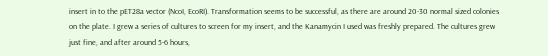insert in to the pET28a vector (NcoI, EcoRI). Transformation seems to be successful, as there are around 20-30 normal sized colonies on the plate. I grew a series of cultures to screen for my insert, and the Kanamycin I used was freshly prepared. The cultures grew just fine, and after around 5-6 hours,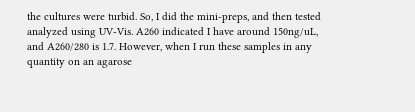the cultures were turbid. So, I did the mini-preps, and then tested analyzed using UV-Vis. A260 indicated I have around 150ng/uL, and A260/280 is 1.7. However, when I run these samples in any quantity on an agarose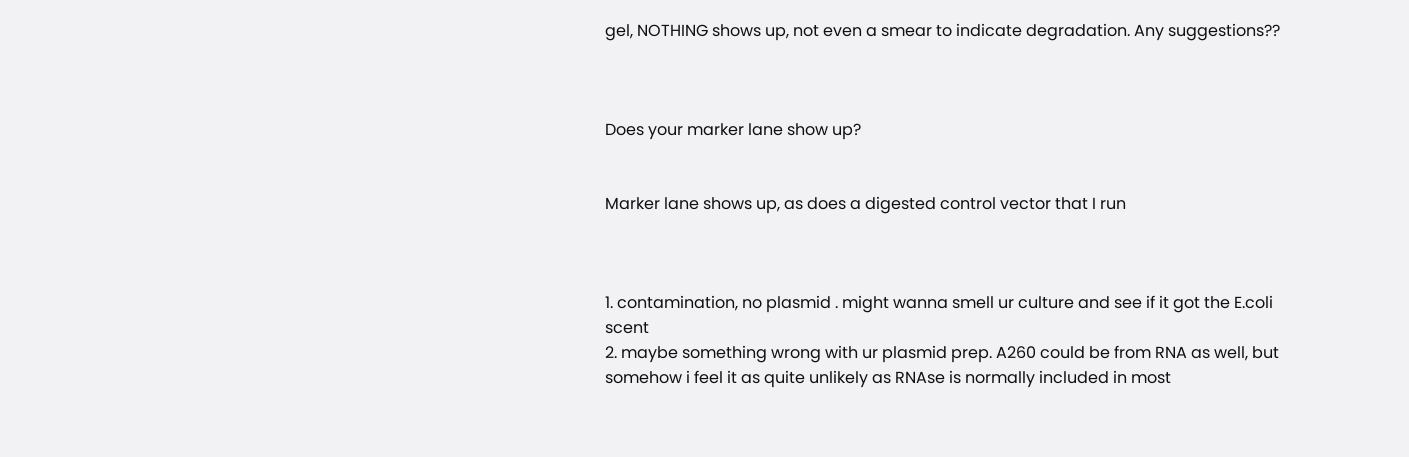gel, NOTHING shows up, not even a smear to indicate degradation. Any suggestions??



Does your marker lane show up?


Marker lane shows up, as does a digested control vector that I run



1. contamination, no plasmid . might wanna smell ur culture and see if it got the E.coli scent
2. maybe something wrong with ur plasmid prep. A260 could be from RNA as well, but somehow i feel it as quite unlikely as RNAse is normally included in most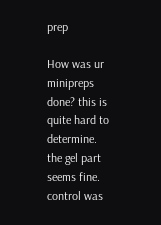prep

How was ur minipreps done? this is quite hard to determine. the gel part seems fine. control was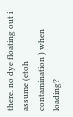there. no dye floating out i assume (etoh contamination ) when loading?